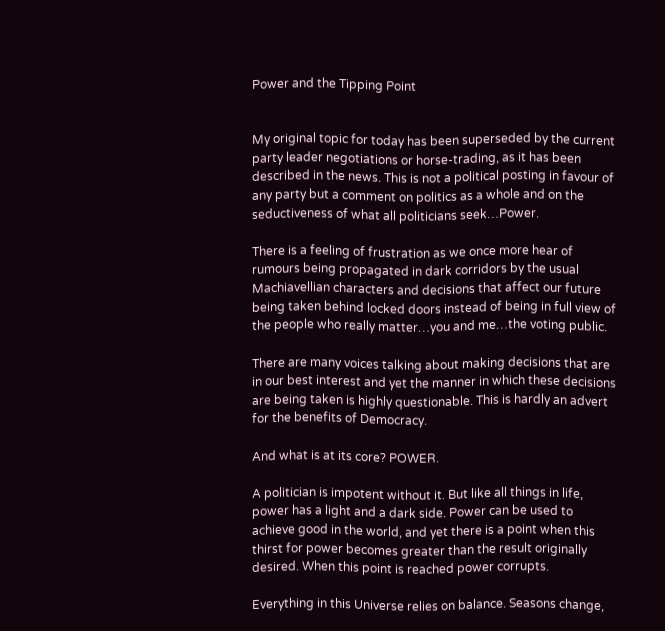Power and the Tipping Point


My original topic for today has been superseded by the current party leader negotiations or horse-trading, as it has been described in the news. This is not a political posting in favour of any party but a comment on politics as a whole and on the seductiveness of what all politicians seek…Power.

There is a feeling of frustration as we once more hear of rumours being propagated in dark corridors by the usual Machiavellian characters and decisions that affect our future being taken behind locked doors instead of being in full view of the people who really matter…you and me…the voting public.

There are many voices talking about making decisions that are in our best interest and yet the manner in which these decisions are being taken is highly questionable. This is hardly an advert for the benefits of Democracy.

And what is at its core? POWER.

A politician is impotent without it. But like all things in life, power has a light and a dark side. Power can be used to achieve good in the world, and yet there is a point when this thirst for power becomes greater than the result originally desired. When this point is reached power corrupts.

Everything in this Universe relies on balance. Seasons change,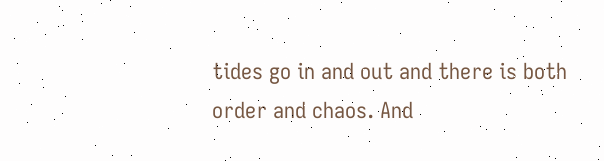tides go in and out and there is both order and chaos. And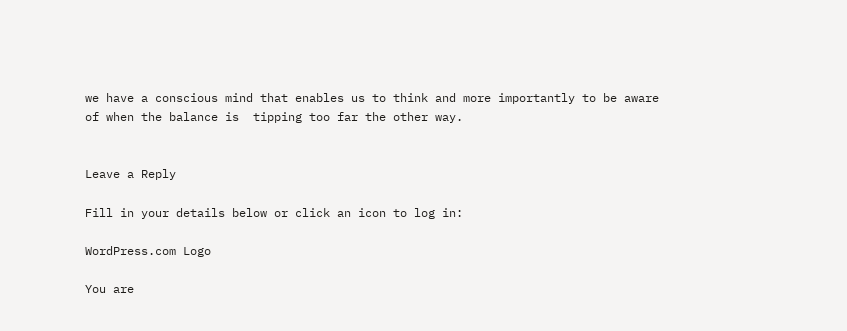we have a conscious mind that enables us to think and more importantly to be aware of when the balance is  tipping too far the other way.


Leave a Reply

Fill in your details below or click an icon to log in:

WordPress.com Logo

You are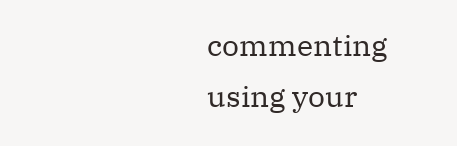commenting using your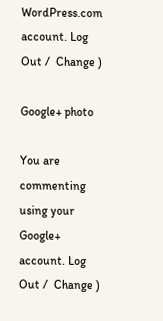WordPress.com account. Log Out /  Change )

Google+ photo

You are commenting using your Google+ account. Log Out /  Change )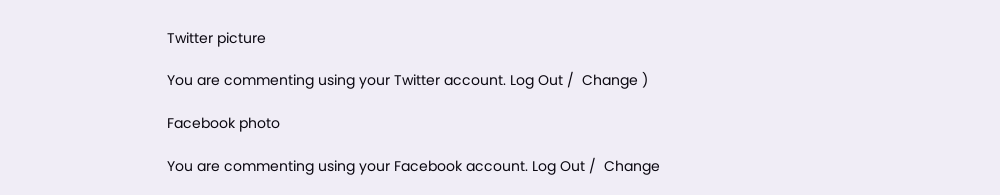Twitter picture

You are commenting using your Twitter account. Log Out /  Change )

Facebook photo

You are commenting using your Facebook account. Log Out /  Change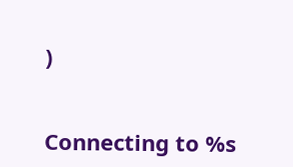)


Connecting to %s